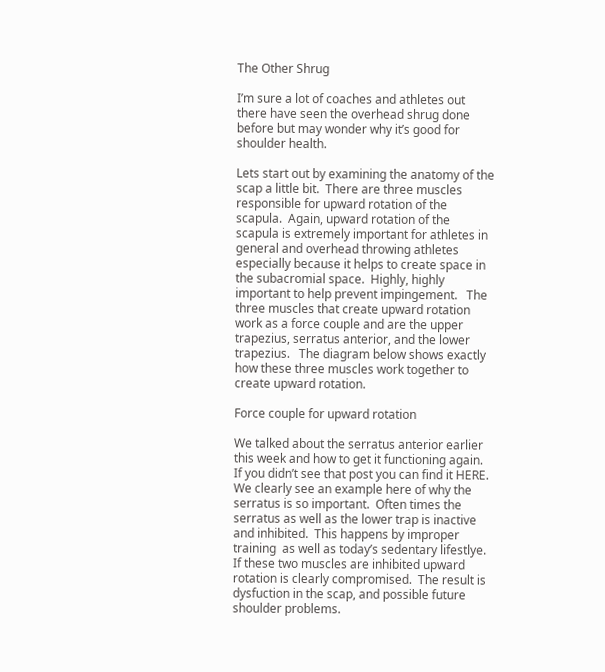The Other Shrug

I’m sure a lot of coaches and athletes out there have seen the overhead shrug done before but may wonder why it’s good for shoulder health.

Lets start out by examining the anatomy of the scap a little bit.  There are three muscles responsible for upward rotation of the scapula.  Again, upward rotation of the scapula is extremely important for athletes in general and overhead throwing athletes especially because it helps to create space in the subacromial space.  Highly, highly important to help prevent impingement.   The three muscles that create upward rotation work as a force couple and are the upper trapezius, serratus anterior, and the lower trapezius.   The diagram below shows exactly how these three muscles work together to create upward rotation.

Force couple for upward rotation

We talked about the serratus anterior earlier this week and how to get it functioning again.  If you didn’t see that post you can find it HERE.   We clearly see an example here of why the serratus is so important.  Often times the serratus as well as the lower trap is inactive and inhibited.  This happens by improper training  as well as today’s sedentary lifestlye.   If these two muscles are inhibited upward rotation is clearly compromised.  The result is dysfuction in the scap, and possible future shoulder problems.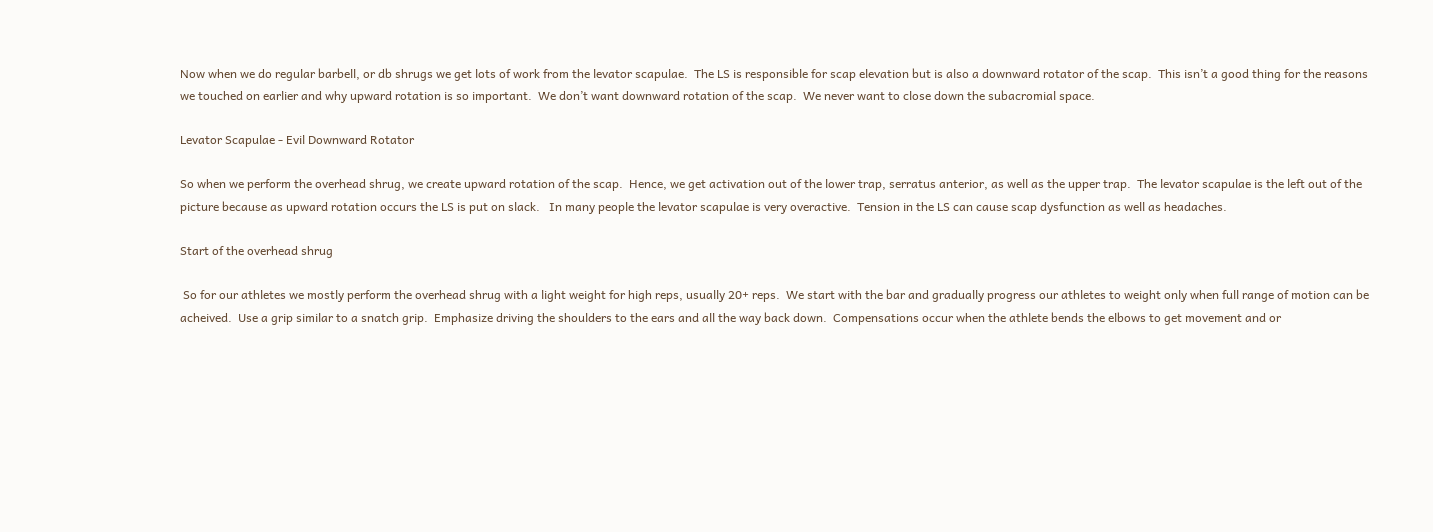Now when we do regular barbell, or db shrugs we get lots of work from the levator scapulae.  The LS is responsible for scap elevation but is also a downward rotator of the scap.  This isn’t a good thing for the reasons we touched on earlier and why upward rotation is so important.  We don’t want downward rotation of the scap.  We never want to close down the subacromial space.

Levator Scapulae - Evil Downward Rotator

So when we perform the overhead shrug, we create upward rotation of the scap.  Hence, we get activation out of the lower trap, serratus anterior, as well as the upper trap.  The levator scapulae is the left out of the picture because as upward rotation occurs the LS is put on slack.   In many people the levator scapulae is very overactive.  Tension in the LS can cause scap dysfunction as well as headaches.

Start of the overhead shrug

 So for our athletes we mostly perform the overhead shrug with a light weight for high reps, usually 20+ reps.  We start with the bar and gradually progress our athletes to weight only when full range of motion can be acheived.  Use a grip similar to a snatch grip.  Emphasize driving the shoulders to the ears and all the way back down.  Compensations occur when the athlete bends the elbows to get movement and or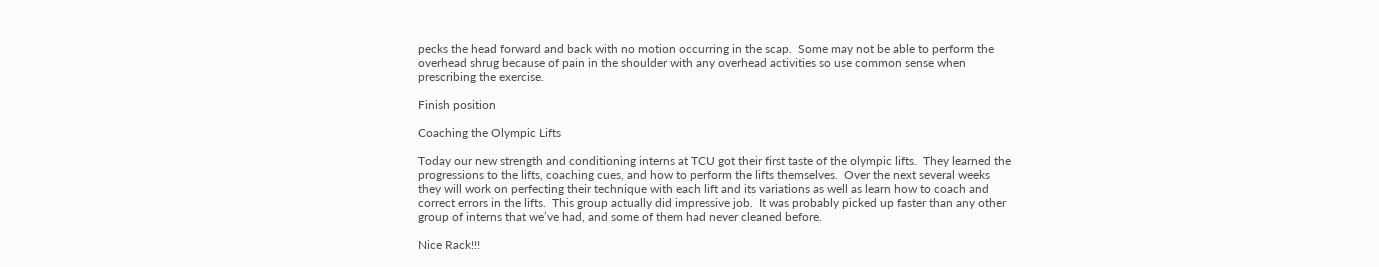pecks the head forward and back with no motion occurring in the scap.  Some may not be able to perform the overhead shrug because of pain in the shoulder with any overhead activities so use common sense when prescribing the exercise.

Finish position

Coaching the Olympic Lifts

Today our new strength and conditioning interns at TCU got their first taste of the olympic lifts.  They learned the progressions to the lifts, coaching cues, and how to perform the lifts themselves.  Over the next several weeks they will work on perfecting their technique with each lift and its variations as well as learn how to coach and correct errors in the lifts.  This group actually did impressive job.  It was probably picked up faster than any other group of interns that we’ve had, and some of them had never cleaned before.

Nice Rack!!!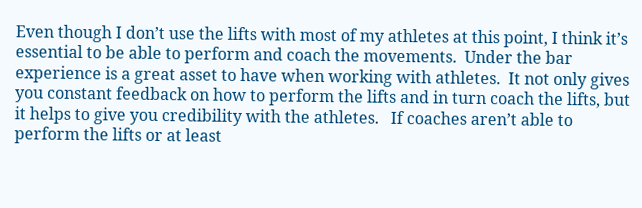Even though I don’t use the lifts with most of my athletes at this point, I think it’s essential to be able to perform and coach the movements.  Under the bar experience is a great asset to have when working with athletes.  It not only gives you constant feedback on how to perform the lifts and in turn coach the lifts, but it helps to give you credibility with the athletes.   If coaches aren’t able to perform the lifts or at least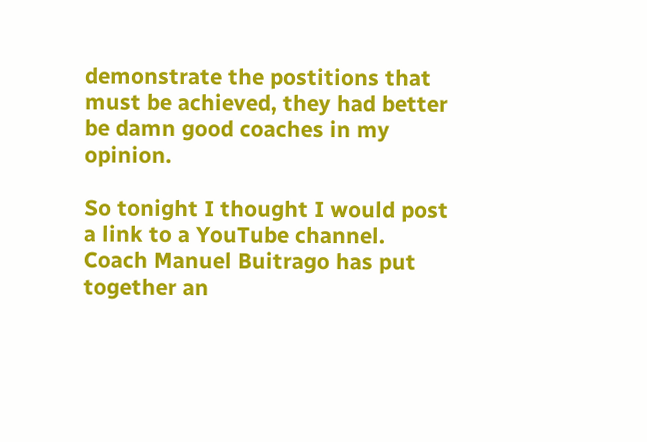demonstrate the postitions that must be achieved, they had better be damn good coaches in my opinion.

So tonight I thought I would post a link to a YouTube channel.  Coach Manuel Buitrago has put together an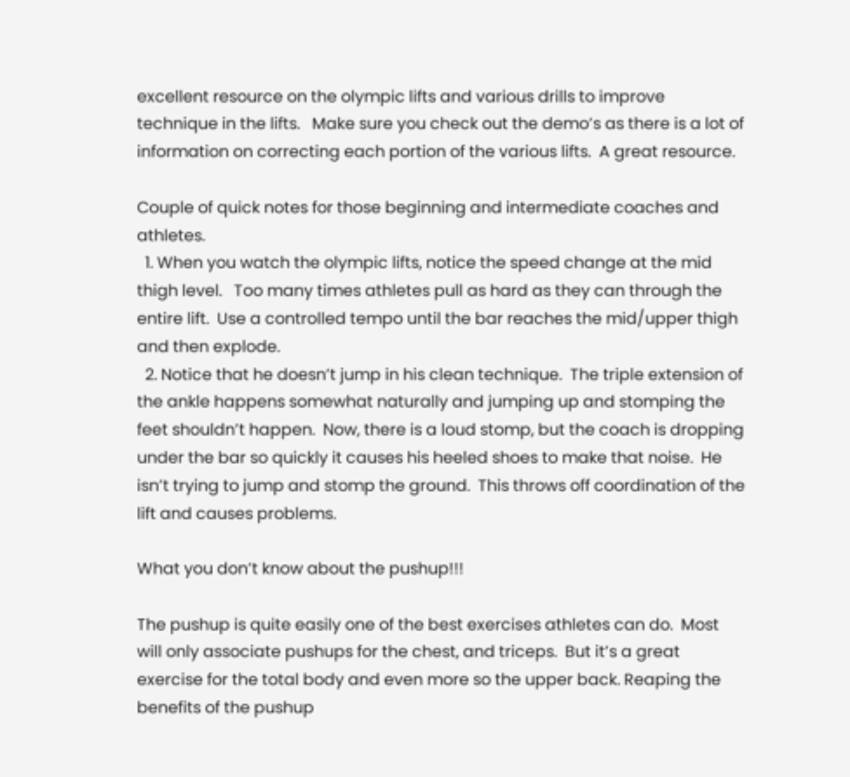excellent resource on the olympic lifts and various drills to improve technique in the lifts.   Make sure you check out the demo’s as there is a lot of information on correcting each portion of the various lifts.  A great resource.

Couple of quick notes for those beginning and intermediate coaches and athletes.
  1. When you watch the olympic lifts, notice the speed change at the mid thigh level.   Too many times athletes pull as hard as they can through the entire lift.  Use a controlled tempo until the bar reaches the mid/upper thigh and then explode.
  2. Notice that he doesn’t jump in his clean technique.  The triple extension of the ankle happens somewhat naturally and jumping up and stomping the feet shouldn’t happen.  Now, there is a loud stomp, but the coach is dropping under the bar so quickly it causes his heeled shoes to make that noise.  He isn’t trying to jump and stomp the ground.  This throws off coordination of the lift and causes problems.

What you don’t know about the pushup!!!

The pushup is quite easily one of the best exercises athletes can do.  Most will only associate pushups for the chest, and triceps.  But it’s a great exercise for the total body and even more so the upper back. Reaping the benefits of the pushup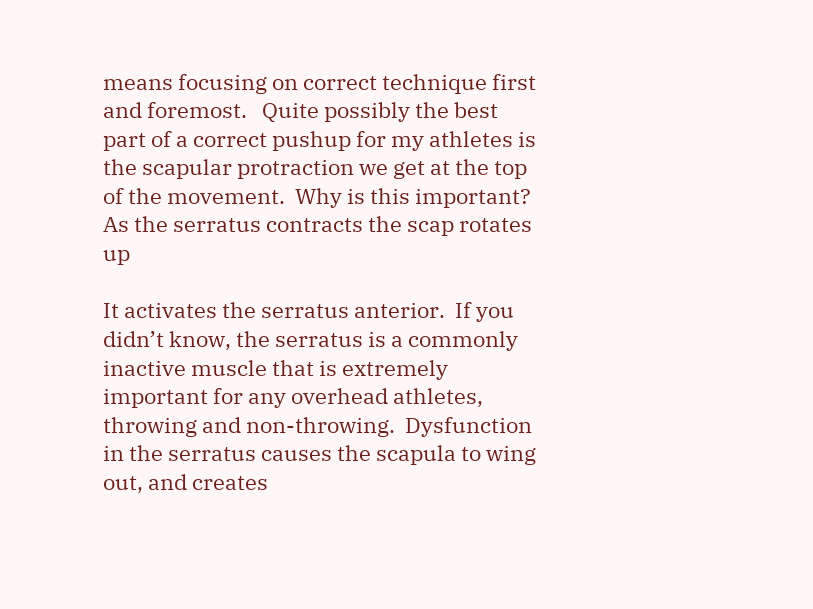means focusing on correct technique first and foremost.   Quite possibly the best part of a correct pushup for my athletes is the scapular protraction we get at the top of the movement.  Why is this important?
As the serratus contracts the scap rotates up

It activates the serratus anterior.  If you didn’t know, the serratus is a commonly inactive muscle that is extremely important for any overhead athletes, throwing and non-throwing.  Dysfunction in the serratus causes the scapula to wing out, and creates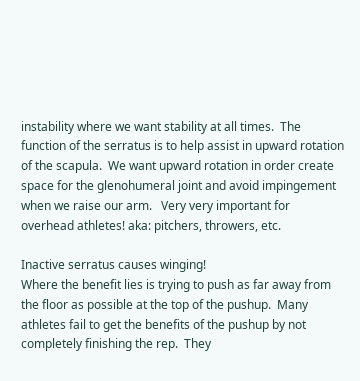instability where we want stability at all times.  The function of the serratus is to help assist in upward rotation of the scapula.  We want upward rotation in order create space for the glenohumeral joint and avoid impingement when we raise our arm.   Very very important for overhead athletes! aka: pitchers, throwers, etc.

Inactive serratus causes winging!
Where the benefit lies is trying to push as far away from the floor as possible at the top of the pushup.  Many athletes fail to get the benefits of the pushup by not completely finishing the rep.  They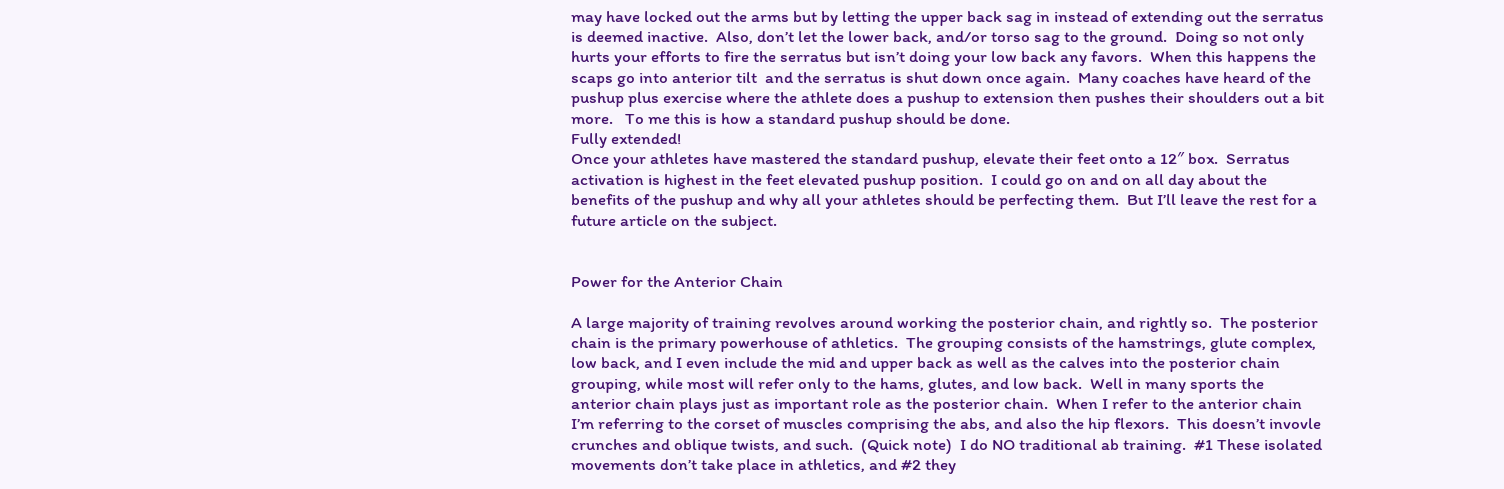may have locked out the arms but by letting the upper back sag in instead of extending out the serratus is deemed inactive.  Also, don’t let the lower back, and/or torso sag to the ground.  Doing so not only hurts your efforts to fire the serratus but isn’t doing your low back any favors.  When this happens the scaps go into anterior tilt  and the serratus is shut down once again.  Many coaches have heard of the pushup plus exercise where the athlete does a pushup to extension then pushes their shoulders out a bit more.   To me this is how a standard pushup should be done.
Fully extended!
Once your athletes have mastered the standard pushup, elevate their feet onto a 12″ box.  Serratus activation is highest in the feet elevated pushup position.  I could go on and on all day about the benefits of the pushup and why all your athletes should be perfecting them.  But I’ll leave the rest for a future article on the subject.


Power for the Anterior Chain

A large majority of training revolves around working the posterior chain, and rightly so.  The posterior chain is the primary powerhouse of athletics.  The grouping consists of the hamstrings, glute complex, low back, and I even include the mid and upper back as well as the calves into the posterior chain grouping, while most will refer only to the hams, glutes, and low back.  Well in many sports the anterior chain plays just as important role as the posterior chain.  When I refer to the anterior chain I’m referring to the corset of muscles comprising the abs, and also the hip flexors.  This doesn’t invovle crunches and oblique twists, and such.  (Quick note)  I do NO traditional ab training.  #1 These isolated movements don’t take place in athletics, and #2 they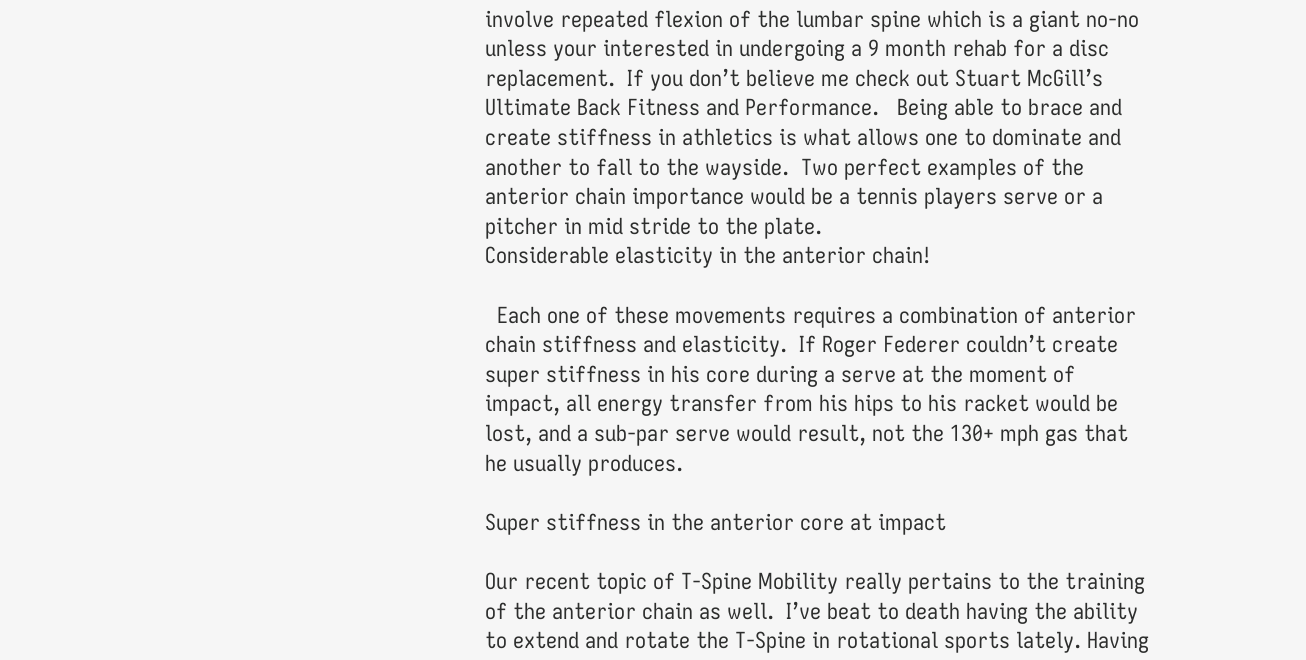involve repeated flexion of the lumbar spine which is a giant no-no unless your interested in undergoing a 9 month rehab for a disc replacement.  If you don’t believe me check out Stuart McGill’s Ultimate Back Fitness and Performance.   Being able to brace and create stiffness in athletics is what allows one to dominate and another to fall to the wayside.  Two perfect examples of the anterior chain importance would be a tennis players serve or a pitcher in mid stride to the plate.
Considerable elasticity in the anterior chain!

  Each one of these movements requires a combination of anterior chain stiffness and elasticity.  If Roger Federer couldn’t create super stiffness in his core during a serve at the moment of impact, all energy transfer from his hips to his racket would be lost, and a sub-par serve would result, not the 130+ mph gas that he usually produces.

Super stiffness in the anterior core at impact

Our recent topic of T-Spine Mobility really pertains to the training of the anterior chain as well.  I’ve beat to death having the ability to extend and rotate the T-Spine in rotational sports lately. Having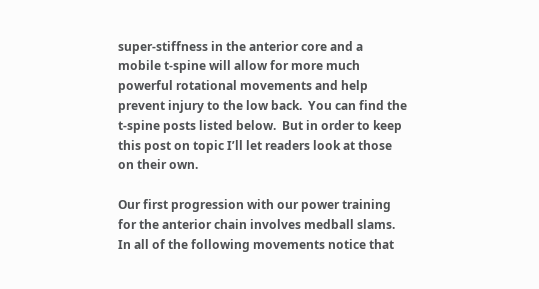super-stiffness in the anterior core and a mobile t-spine will allow for more much powerful rotational movements and help prevent injury to the low back.  You can find the t-spine posts listed below.  But in order to keep this post on topic I’ll let readers look at those on their own.

Our first progression with our power training for the anterior chain involves medball slams.   In all of the following movements notice that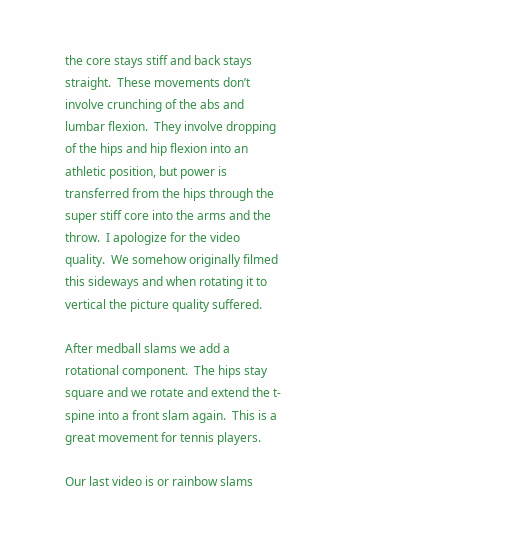the core stays stiff and back stays straight.  These movements don’t involve crunching of the abs and lumbar flexion.  They involve dropping of the hips and hip flexion into an athletic position, but power is transferred from the hips through the super stiff core into the arms and the throw.  I apologize for the video quality.  We somehow originally filmed this sideways and when rotating it to vertical the picture quality suffered.

After medball slams we add a rotational component.  The hips stay square and we rotate and extend the t-spine into a front slam again.  This is a great movement for tennis players.

Our last video is or rainbow slams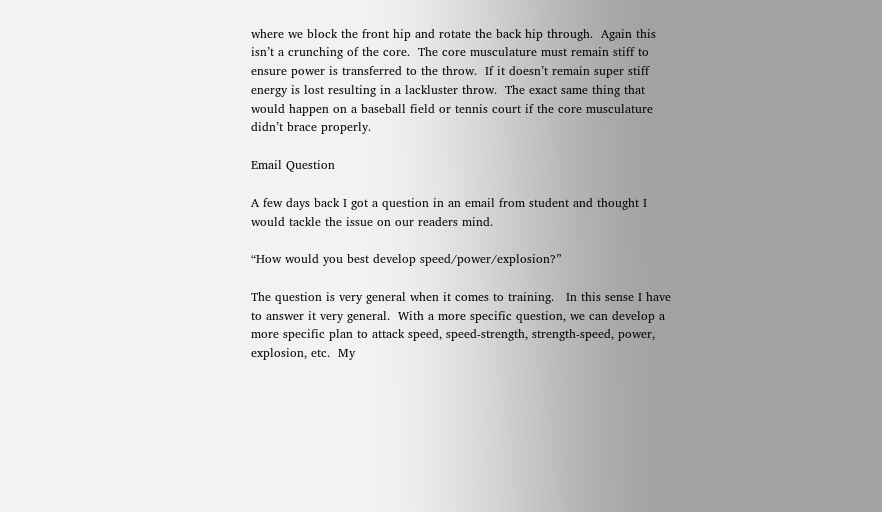where we block the front hip and rotate the back hip through.  Again this isn’t a crunching of the core.  The core musculature must remain stiff to ensure power is transferred to the throw.  If it doesn’t remain super stiff energy is lost resulting in a lackluster throw.  The exact same thing that would happen on a baseball field or tennis court if the core musculature didn’t brace properly.

Email Question

A few days back I got a question in an email from student and thought I would tackle the issue on our readers mind.

“How would you best develop speed/power/explosion?”

The question is very general when it comes to training.   In this sense I have to answer it very general.  With a more specific question, we can develop a more specific plan to attack speed, speed-strength, strength-speed, power, explosion, etc.  My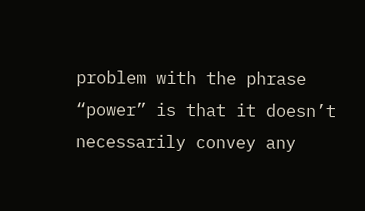problem with the phrase “power” is that it doesn’t necessarily convey any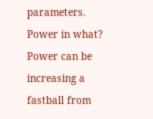parameters.  Power in what?  Power can be increasing a fastball from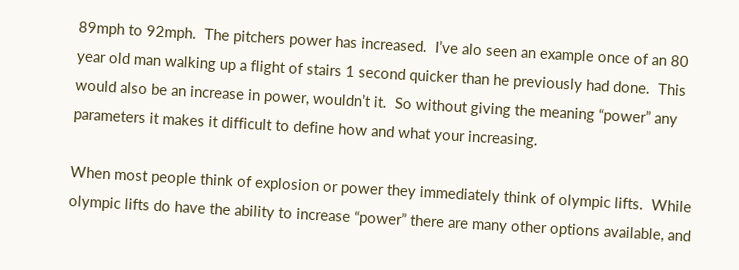89mph to 92mph.  The pitchers power has increased.  I’ve alo seen an example once of an 80 year old man walking up a flight of stairs 1 second quicker than he previously had done.  This would also be an increase in power, wouldn’t it.  So without giving the meaning “power” any parameters it makes it difficult to define how and what your increasing.

When most people think of explosion or power they immediately think of olympic lifts.  While olympic lifts do have the ability to increase “power” there are many other options available, and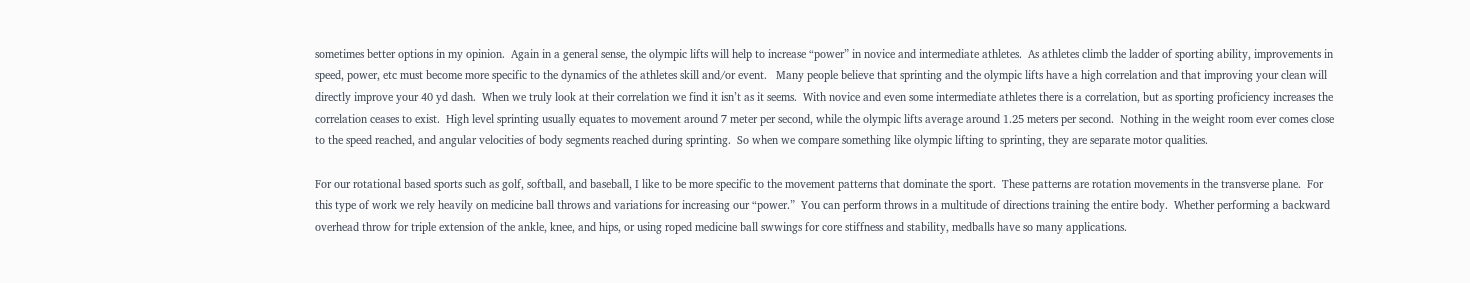sometimes better options in my opinion.  Again in a general sense, the olympic lifts will help to increase “power” in novice and intermediate athletes.  As athletes climb the ladder of sporting ability, improvements in speed, power, etc must become more specific to the dynamics of the athletes skill and/or event.   Many people believe that sprinting and the olympic lifts have a high correlation and that improving your clean will directly improve your 40 yd dash.  When we truly look at their correlation we find it isn’t as it seems.  With novice and even some intermediate athletes there is a correlation, but as sporting proficiency increases the correlation ceases to exist.  High level sprinting usually equates to movement around 7 meter per second, while the olympic lifts average around 1.25 meters per second.  Nothing in the weight room ever comes close to the speed reached, and angular velocities of body segments reached during sprinting.  So when we compare something like olympic lifting to sprinting, they are separate motor qualities.

For our rotational based sports such as golf, softball, and baseball, I like to be more specific to the movement patterns that dominate the sport.  These patterns are rotation movements in the transverse plane.  For this type of work we rely heavily on medicine ball throws and variations for increasing our “power.”  You can perform throws in a multitude of directions training the entire body.  Whether performing a backward overhead throw for triple extension of the ankle, knee, and hips, or using roped medicine ball swwings for core stiffness and stability, medballs have so many applications.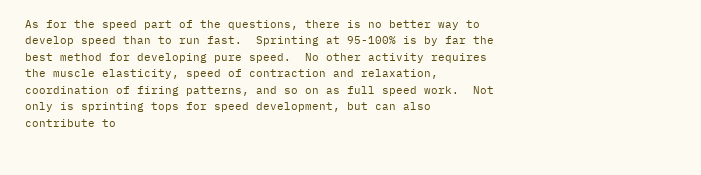As for the speed part of the questions, there is no better way to develop speed than to run fast.  Sprinting at 95-100% is by far the best method for developing pure speed.  No other activity requires the muscle elasticity, speed of contraction and relaxation, coordination of firing patterns, and so on as full speed work.  Not only is sprinting tops for speed development, but can also contribute to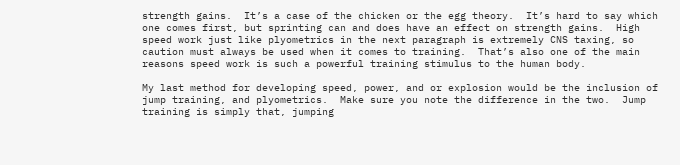strength gains.  It’s a case of the chicken or the egg theory.  It’s hard to say which one comes first, but sprinting can and does have an effect on strength gains.  High speed work just like plyometrics in the next paragraph is extremely CNS taxing, so caution must always be used when it comes to training.  That’s also one of the main reasons speed work is such a powerful training stimulus to the human body.

My last method for developing speed, power, and or explosion would be the inclusion of jump training, and plyometrics.  Make sure you note the difference in the two.  Jump training is simply that, jumping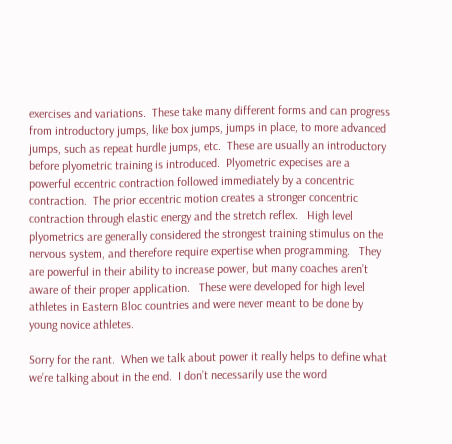exercises and variations.  These take many different forms and can progress from introductory jumps, like box jumps, jumps in place, to more advanced jumps, such as repeat hurdle jumps, etc.  These are usually an introductory before plyometric training is introduced.  Plyometric expecises are a powerful eccentric contraction followed immediately by a concentric contraction.  The prior eccentric motion creates a stronger concentric contraction through elastic energy and the stretch reflex.   High level plyometrics are generally considered the strongest training stimulus on the nervous system, and therefore require expertise when programming.   They are powerful in their ability to increase power, but many coaches aren’t aware of their proper application.   These were developed for high level athletes in Eastern Bloc countries and were never meant to be done by young novice athletes.

Sorry for the rant.  When we talk about power it really helps to define what we’re talking about in the end.  I don’t necessarily use the word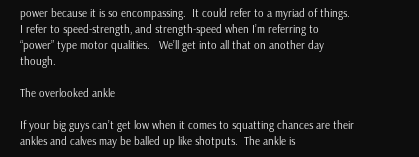power because it is so encompassing.  It could refer to a myriad of things.  I refer to speed-strength, and strength-speed when I’m referring to “power” type motor qualities.   We’ll get into all that on another day though.

The overlooked ankle

If your big guys can’t get low when it comes to squatting chances are their ankles and calves may be balled up like shotputs.  The ankle is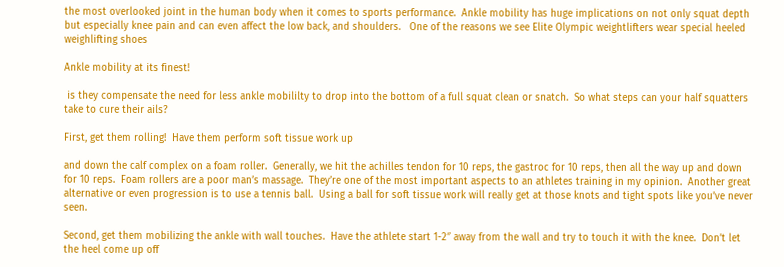the most overlooked joint in the human body when it comes to sports performance.  Ankle mobility has huge implications on not only squat depth but especially knee pain and can even affect the low back, and shoulders.   One of the reasons we see Elite Olympic weightlifters wear special heeled weighlifting shoes

Ankle mobility at its finest!

 is they compensate the need for less ankle mobililty to drop into the bottom of a full squat clean or snatch.  So what steps can your half squatters take to cure their ails?

First, get them rolling!  Have them perform soft tissue work up

and down the calf complex on a foam roller.  Generally, we hit the achilles tendon for 10 reps, the gastroc for 10 reps, then all the way up and down for 10 reps.  Foam rollers are a poor man’s massage.  They’re one of the most important aspects to an athletes training in my opinion.  Another great alternative or even progression is to use a tennis ball.  Using a ball for soft tissue work will really get at those knots and tight spots like you’ve never seen.

Second, get them mobilizing the ankle with wall touches.  Have the athlete start 1-2″ away from the wall and try to touch it with the knee.  Don’t let the heel come up off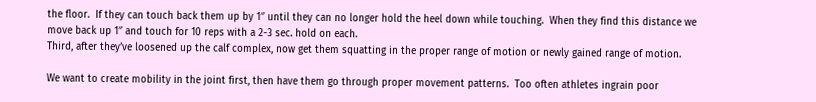the floor.  If they can touch back them up by 1″ until they can no longer hold the heel down while touching.  When they find this distance we move back up 1″ and touch for 10 reps with a 2-3 sec. hold on each.
Third, after they’ve loosened up the calf complex, now get them squatting in the proper range of motion or newly gained range of motion.

We want to create mobility in the joint first, then have them go through proper movement patterns.  Too often athletes ingrain poor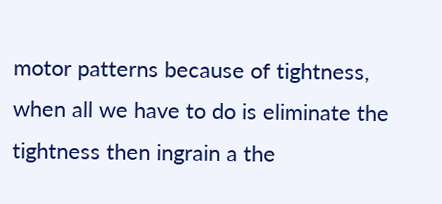motor patterns because of tightness, when all we have to do is eliminate the tightness then ingrain a the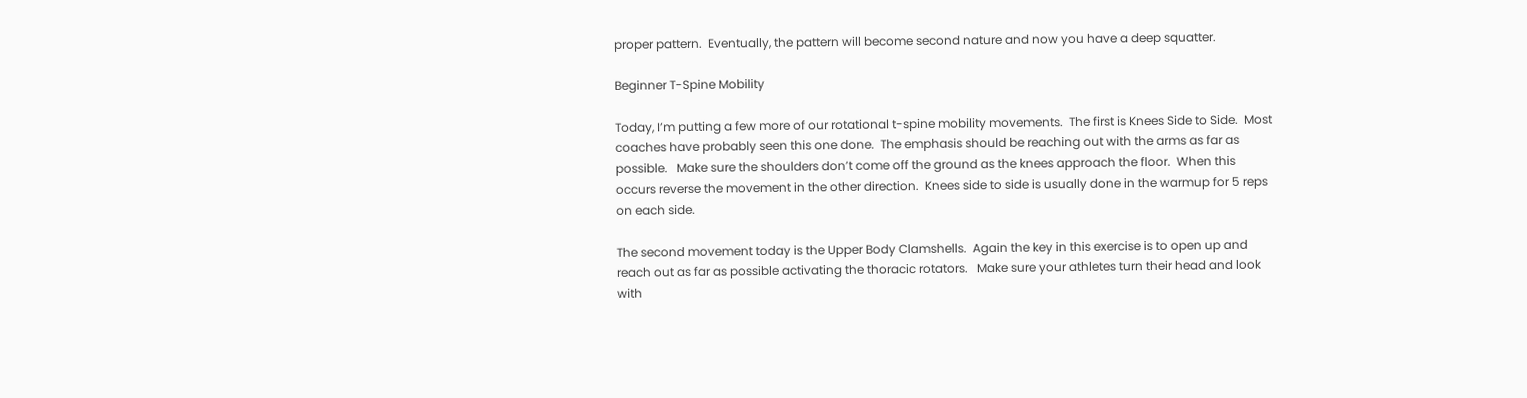proper pattern.  Eventually, the pattern will become second nature and now you have a deep squatter.

Beginner T-Spine Mobility

Today, I’m putting a few more of our rotational t-spine mobility movements.  The first is Knees Side to Side.  Most coaches have probably seen this one done.  The emphasis should be reaching out with the arms as far as possible.   Make sure the shoulders don’t come off the ground as the knees approach the floor.  When this occurs reverse the movement in the other direction.  Knees side to side is usually done in the warmup for 5 reps on each side.

The second movement today is the Upper Body Clamshells.  Again the key in this exercise is to open up and reach out as far as possible activating the thoracic rotators.   Make sure your athletes turn their head and look with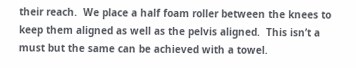their reach.  We place a half foam roller between the knees to keep them aligned as well as the pelvis aligned.  This isn’t a must but the same can be achieved with a towel.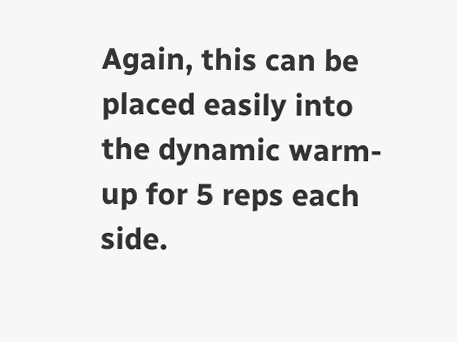Again, this can be placed easily into the dynamic warm-up for 5 reps each side.